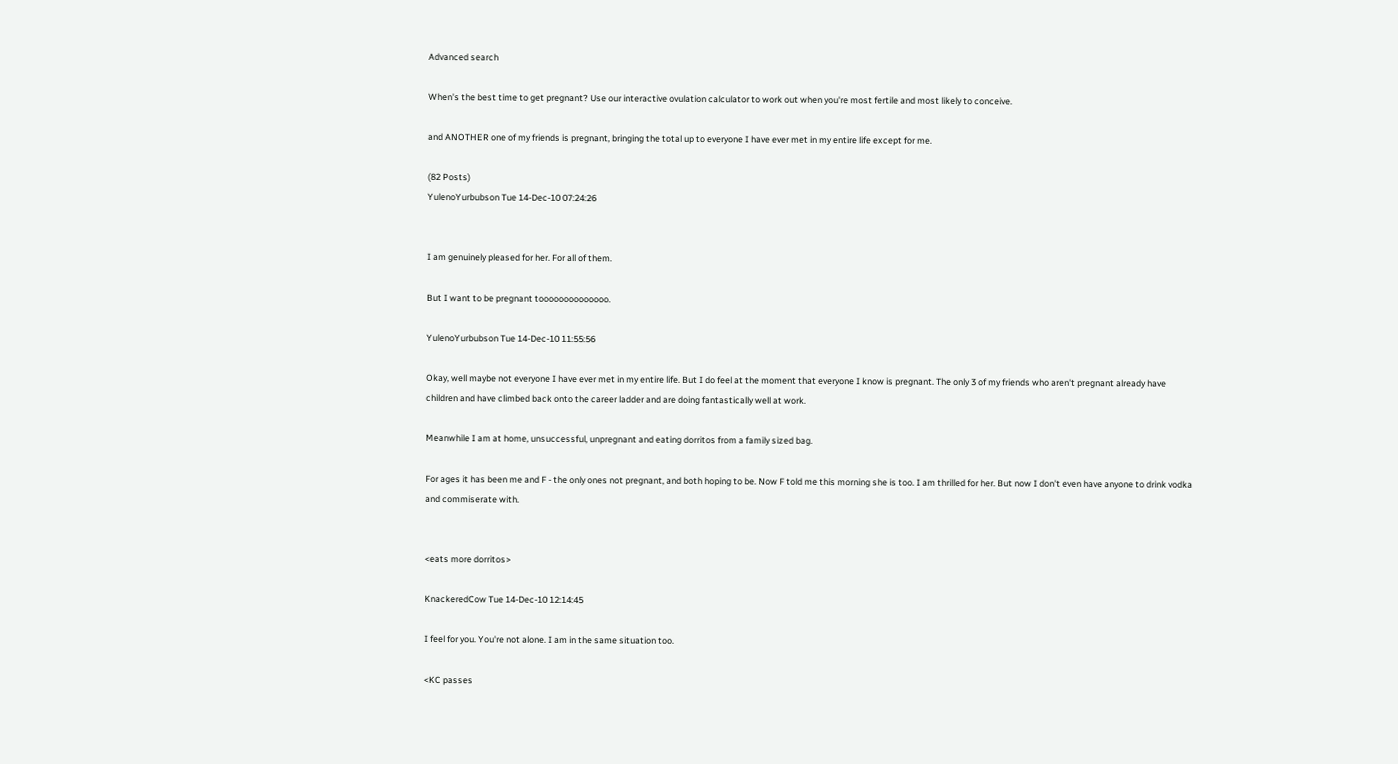Advanced search

When's the best time to get pregnant? Use our interactive ovulation calculator to work out when you're most fertile and most likely to conceive.

and ANOTHER one of my friends is pregnant, bringing the total up to everyone I have ever met in my entire life except for me.

(82 Posts)
YulenoYurbubson Tue 14-Dec-10 07:24:26


I am genuinely pleased for her. For all of them.

But I want to be pregnant toooooooooooooo.

YulenoYurbubson Tue 14-Dec-10 11:55:56

Okay, well maybe not everyone I have ever met in my entire life. But I do feel at the moment that everyone I know is pregnant. The only 3 of my friends who aren't pregnant already have children and have climbed back onto the career ladder and are doing fantastically well at work.

Meanwhile I am at home, unsuccessful, unpregnant and eating dorritos from a family sized bag.

For ages it has been me and F - the only ones not pregnant, and both hoping to be. Now F told me this morning she is too. I am thrilled for her. But now I don't even have anyone to drink vodka and commiserate with.


<eats more dorritos>

KnackeredCow Tue 14-Dec-10 12:14:45

I feel for you. You're not alone. I am in the same situation too.

<KC passes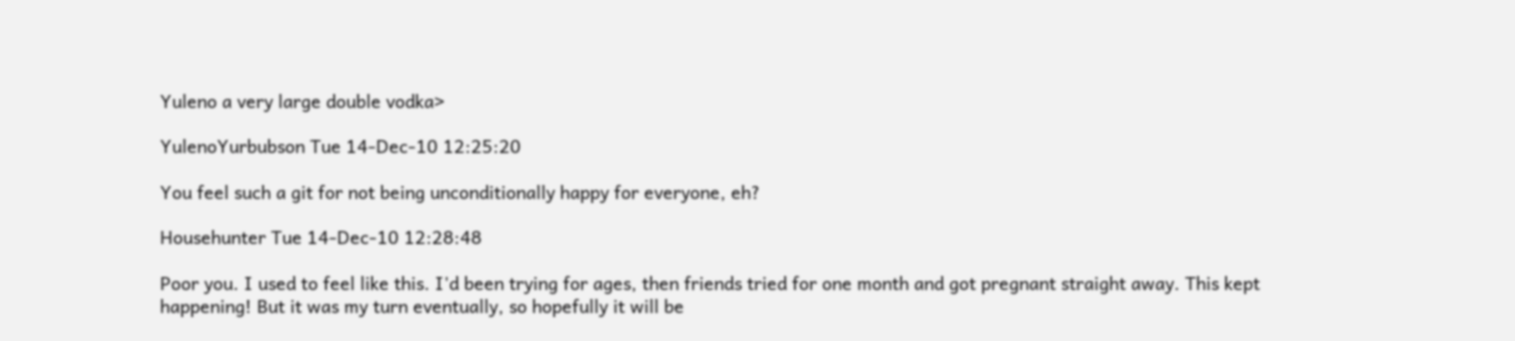Yuleno a very large double vodka>

YulenoYurbubson Tue 14-Dec-10 12:25:20

You feel such a git for not being unconditionally happy for everyone, eh?

Househunter Tue 14-Dec-10 12:28:48

Poor you. I used to feel like this. I'd been trying for ages, then friends tried for one month and got pregnant straight away. This kept happening! But it was my turn eventually, so hopefully it will be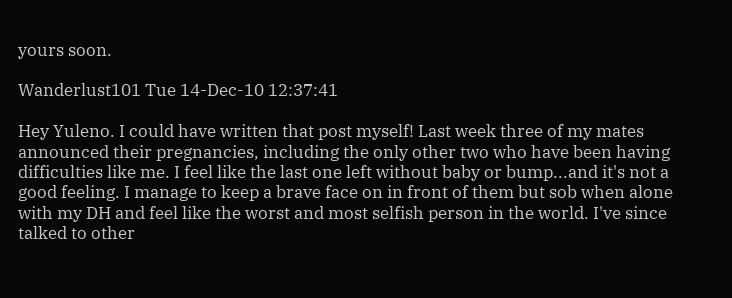yours soon.

Wanderlust101 Tue 14-Dec-10 12:37:41

Hey Yuleno. I could have written that post myself! Last week three of my mates announced their pregnancies, including the only other two who have been having difficulties like me. I feel like the last one left without baby or bump...and it's not a good feeling. I manage to keep a brave face on in front of them but sob when alone with my DH and feel like the worst and most selfish person in the world. I've since talked to other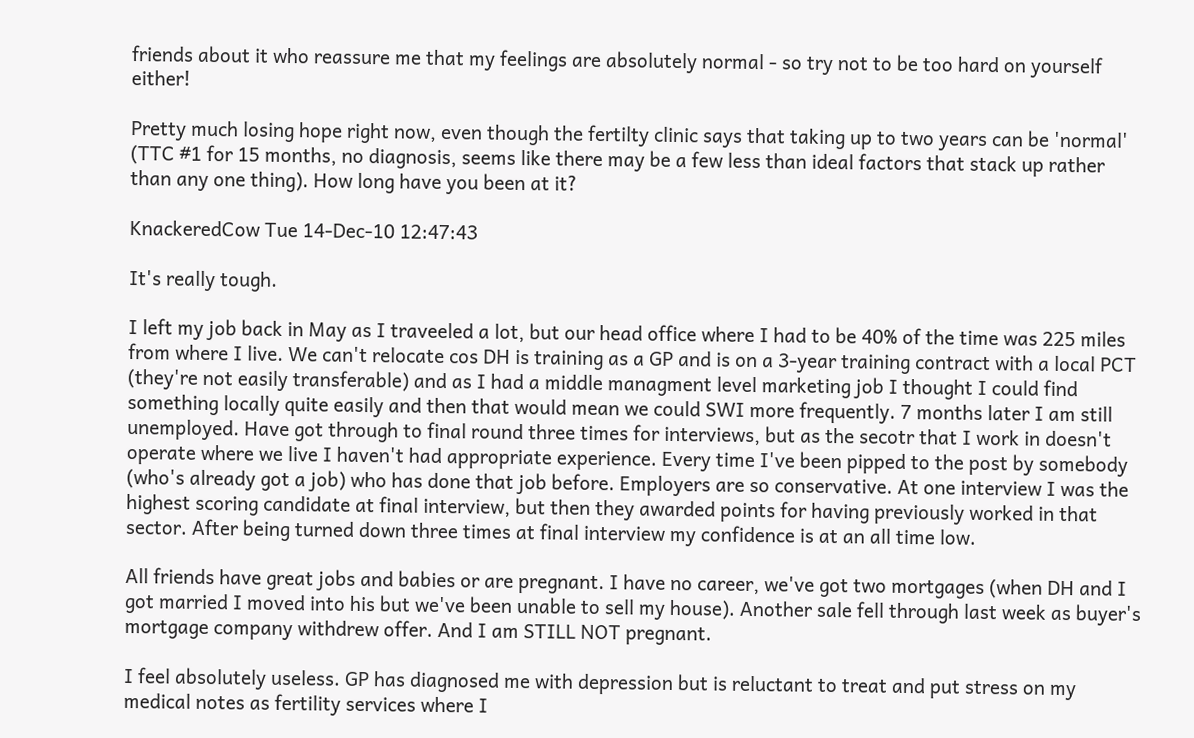friends about it who reassure me that my feelings are absolutely normal - so try not to be too hard on yourself either!

Pretty much losing hope right now, even though the fertilty clinic says that taking up to two years can be 'normal' (TTC #1 for 15 months, no diagnosis, seems like there may be a few less than ideal factors that stack up rather than any one thing). How long have you been at it?

KnackeredCow Tue 14-Dec-10 12:47:43

It's really tough.

I left my job back in May as I traveeled a lot, but our head office where I had to be 40% of the time was 225 miles from where I live. We can't relocate cos DH is training as a GP and is on a 3-year training contract with a local PCT (they're not easily transferable) and as I had a middle managment level marketing job I thought I could find something locally quite easily and then that would mean we could SWI more frequently. 7 months later I am still unemployed. Have got through to final round three times for interviews, but as the secotr that I work in doesn't operate where we live I haven't had appropriate experience. Every time I've been pipped to the post by somebody (who's already got a job) who has done that job before. Employers are so conservative. At one interview I was the highest scoring candidate at final interview, but then they awarded points for having previously worked in that sector. After being turned down three times at final interview my confidence is at an all time low.

All friends have great jobs and babies or are pregnant. I have no career, we've got two mortgages (when DH and I got married I moved into his but we've been unable to sell my house). Another sale fell through last week as buyer's mortgage company withdrew offer. And I am STILL NOT pregnant.

I feel absolutely useless. GP has diagnosed me with depression but is reluctant to treat and put stress on my medical notes as fertility services where I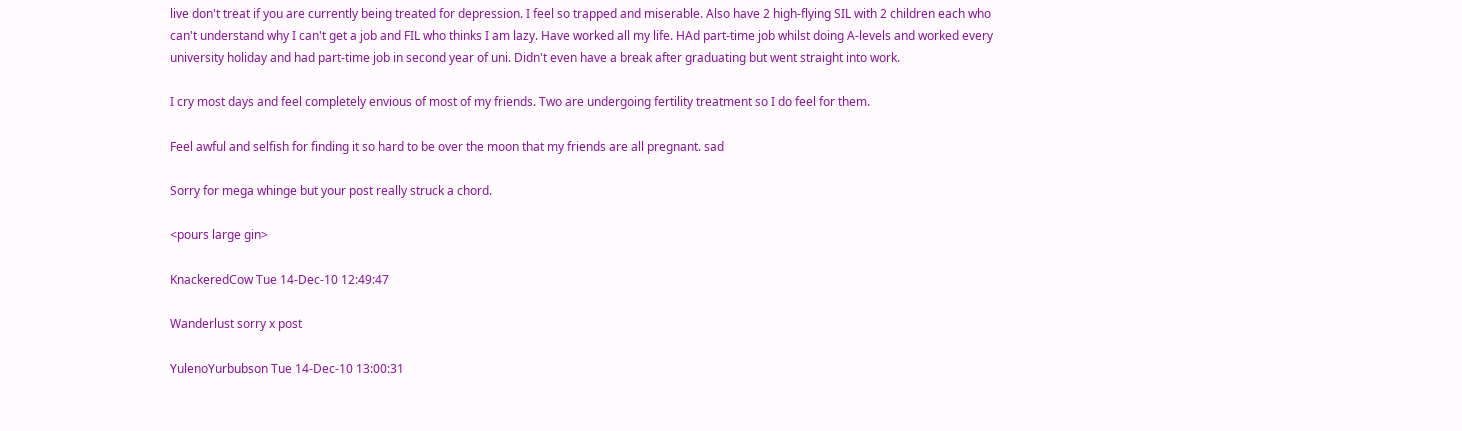live don't treat if you are currently being treated for depression. I feel so trapped and miserable. Also have 2 high-flying SIL with 2 children each who can't understand why I can't get a job and FIL who thinks I am lazy. Have worked all my life. HAd part-time job whilst doing A-levels and worked every university holiday and had part-time job in second year of uni. Didn't even have a break after graduating but went straight into work.

I cry most days and feel completely envious of most of my friends. Two are undergoing fertility treatment so I do feel for them.

Feel awful and selfish for finding it so hard to be over the moon that my friends are all pregnant. sad

Sorry for mega whinge but your post really struck a chord.

<pours large gin>

KnackeredCow Tue 14-Dec-10 12:49:47

Wanderlust sorry x post

YulenoYurbubson Tue 14-Dec-10 13:00:31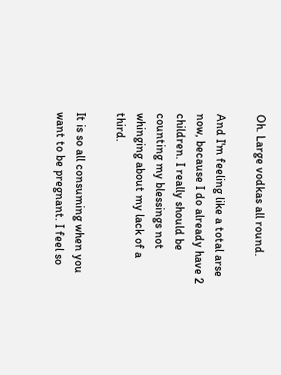Oh. Large vodkas all round.

And I'm feeling like a total arse now, because I do already have 2 children. I really should be counting my blessings not whinging about my lack of a third.

It is so all consuming when you want to be pregnant. I feel so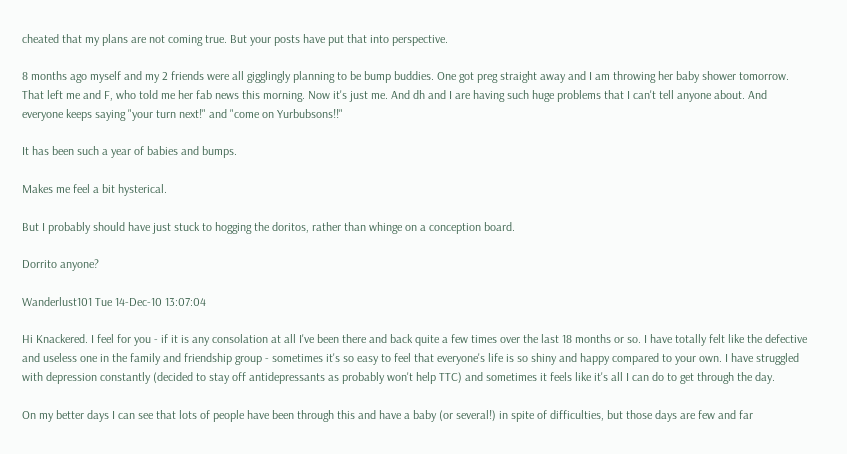cheated that my plans are not coming true. But your posts have put that into perspective.

8 months ago myself and my 2 friends were all gigglingly planning to be bump buddies. One got preg straight away and I am throwing her baby shower tomorrow. That left me and F, who told me her fab news this morning. Now it's just me. And dh and I are having such huge problems that I can't tell anyone about. And everyone keeps saying "your turn next!" and "come on Yurbubsons!!"

It has been such a year of babies and bumps.

Makes me feel a bit hysterical.

But I probably should have just stuck to hogging the doritos, rather than whinge on a conception board.

Dorrito anyone?

Wanderlust101 Tue 14-Dec-10 13:07:04

Hi Knackered. I feel for you - if it is any consolation at all I've been there and back quite a few times over the last 18 months or so. I have totally felt like the defective and useless one in the family and friendship group - sometimes it's so easy to feel that everyone's life is so shiny and happy compared to your own. I have struggled with depression constantly (decided to stay off antidepressants as probably won't help TTC) and sometimes it feels like it's all I can do to get through the day.

On my better days I can see that lots of people have been through this and have a baby (or several!) in spite of difficulties, but those days are few and far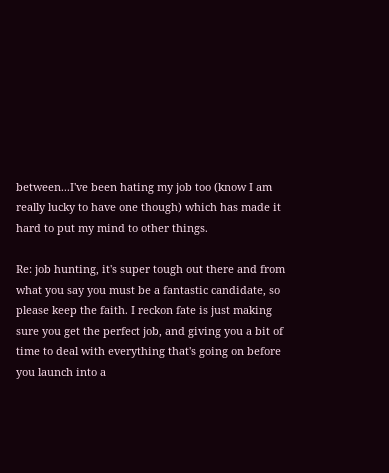between...I've been hating my job too (know I am really lucky to have one though) which has made it hard to put my mind to other things.

Re: job hunting, it's super tough out there and from what you say you must be a fantastic candidate, so please keep the faith. I reckon fate is just making sure you get the perfect job, and giving you a bit of time to deal with everything that's going on before you launch into a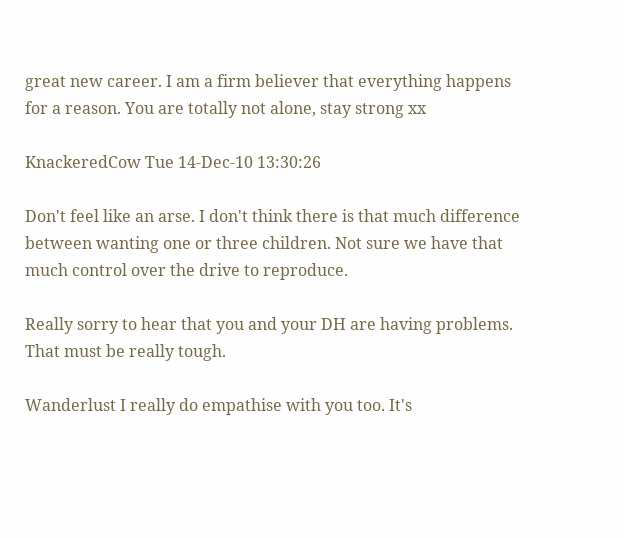great new career. I am a firm believer that everything happens for a reason. You are totally not alone, stay strong xx

KnackeredCow Tue 14-Dec-10 13:30:26

Don't feel like an arse. I don't think there is that much difference between wanting one or three children. Not sure we have that much control over the drive to reproduce.

Really sorry to hear that you and your DH are having problems. That must be really tough.

Wanderlust I really do empathise with you too. It's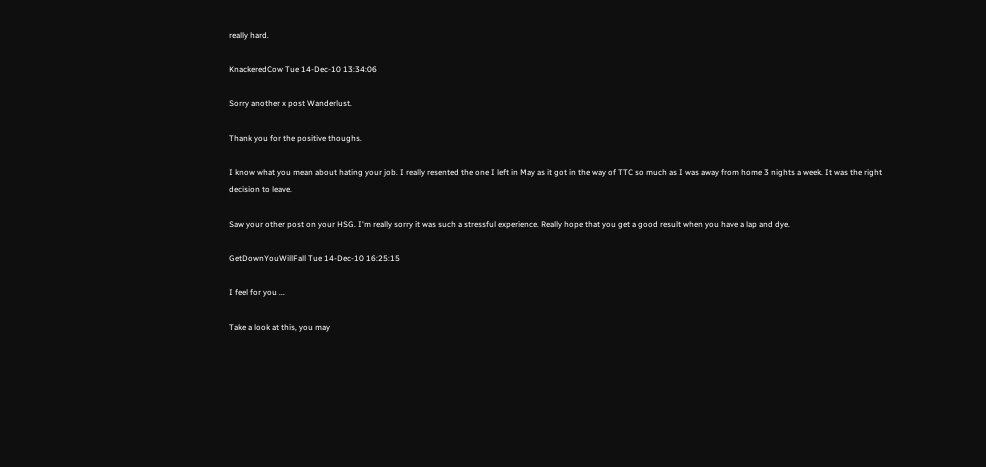really hard.

KnackeredCow Tue 14-Dec-10 13:34:06

Sorry another x post Wanderlust.

Thank you for the positive thoughs.

I know what you mean about hating your job. I really resented the one I left in May as it got in the way of TTC so much as I was away from home 3 nights a week. It was the right decision to leave.

Saw your other post on your HSG. I'm really sorry it was such a stressful experience. Really hope that you get a good result when you have a lap and dye.

GetDownYouWillFall Tue 14-Dec-10 16:25:15

I feel for you ...

Take a look at this, you may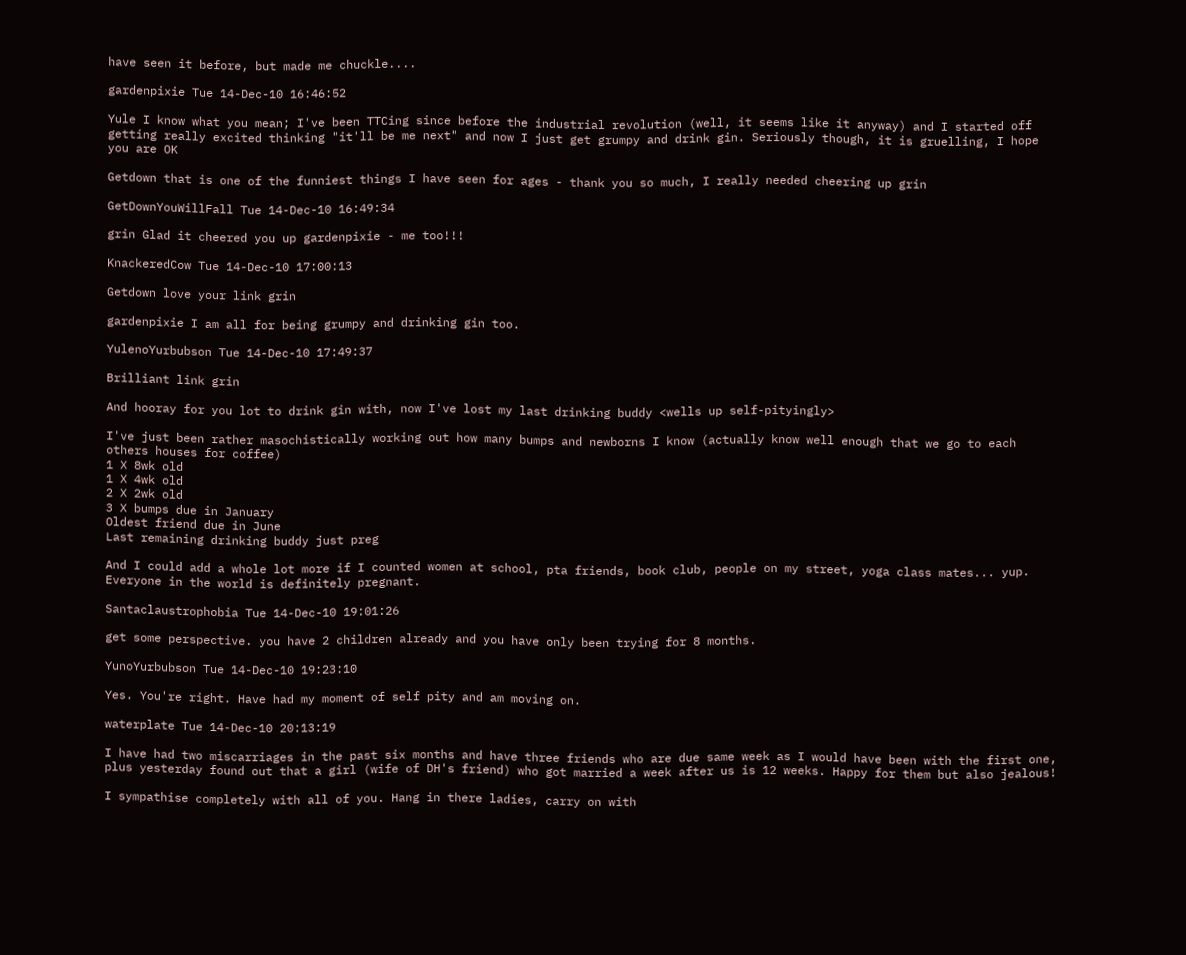have seen it before, but made me chuckle....

gardenpixie Tue 14-Dec-10 16:46:52

Yule I know what you mean; I've been TTCing since before the industrial revolution (well, it seems like it anyway) and I started off getting really excited thinking "it'll be me next" and now I just get grumpy and drink gin. Seriously though, it is gruelling, I hope you are OK

Getdown that is one of the funniest things I have seen for ages - thank you so much, I really needed cheering up grin

GetDownYouWillFall Tue 14-Dec-10 16:49:34

grin Glad it cheered you up gardenpixie - me too!!!

KnackeredCow Tue 14-Dec-10 17:00:13

Getdown love your link grin

gardenpixie I am all for being grumpy and drinking gin too.

YulenoYurbubson Tue 14-Dec-10 17:49:37

Brilliant link grin

And hooray for you lot to drink gin with, now I've lost my last drinking buddy <wells up self-pityingly>

I've just been rather masochistically working out how many bumps and newborns I know (actually know well enough that we go to each others houses for coffee)
1 X 8wk old
1 X 4wk old
2 X 2wk old
3 X bumps due in January
Oldest friend due in June
Last remaining drinking buddy just preg

And I could add a whole lot more if I counted women at school, pta friends, book club, people on my street, yoga class mates... yup. Everyone in the world is definitely pregnant.

Santaclaustrophobia Tue 14-Dec-10 19:01:26

get some perspective. you have 2 children already and you have only been trying for 8 months.

YunoYurbubson Tue 14-Dec-10 19:23:10

Yes. You're right. Have had my moment of self pity and am moving on.

waterplate Tue 14-Dec-10 20:13:19

I have had two miscarriages in the past six months and have three friends who are due same week as I would have been with the first one, plus yesterday found out that a girl (wife of DH's friend) who got married a week after us is 12 weeks. Happy for them but also jealous!

I sympathise completely with all of you. Hang in there ladies, carry on with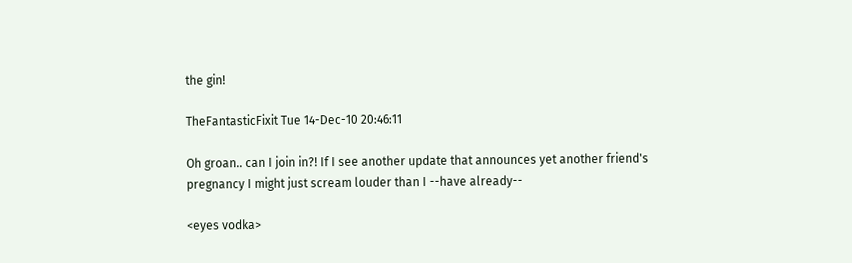the gin!

TheFantasticFixit Tue 14-Dec-10 20:46:11

Oh groan.. can I join in?! If I see another update that announces yet another friend's pregnancy I might just scream louder than I --have already--

<eyes vodka>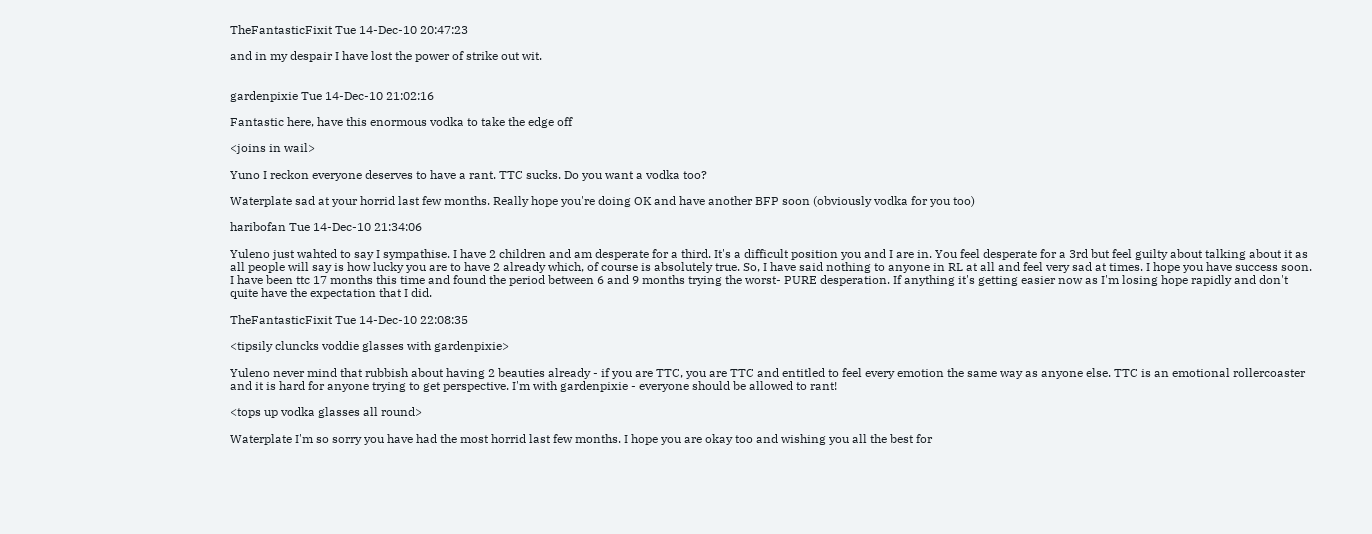TheFantasticFixit Tue 14-Dec-10 20:47:23

and in my despair I have lost the power of strike out wit.


gardenpixie Tue 14-Dec-10 21:02:16

Fantastic here, have this enormous vodka to take the edge off

<joins in wail>

Yuno I reckon everyone deserves to have a rant. TTC sucks. Do you want a vodka too?

Waterplate sad at your horrid last few months. Really hope you're doing OK and have another BFP soon (obviously vodka for you too)

haribofan Tue 14-Dec-10 21:34:06

Yuleno just wahted to say I sympathise. I have 2 children and am desperate for a third. It's a difficult position you and I are in. You feel desperate for a 3rd but feel guilty about talking about it as all people will say is how lucky you are to have 2 already which, of course is absolutely true. So, I have said nothing to anyone in RL at all and feel very sad at times. I hope you have success soon. I have been ttc 17 months this time and found the period between 6 and 9 months trying the worst- PURE desperation. If anything it's getting easier now as I'm losing hope rapidly and don't quite have the expectation that I did.

TheFantasticFixit Tue 14-Dec-10 22:08:35

<tipsily cluncks voddie glasses with gardenpixie>

Yuleno never mind that rubbish about having 2 beauties already - if you are TTC, you are TTC and entitled to feel every emotion the same way as anyone else. TTC is an emotional rollercoaster and it is hard for anyone trying to get perspective. I'm with gardenpixie - everyone should be allowed to rant!

<tops up vodka glasses all round>

Waterplate I'm so sorry you have had the most horrid last few months. I hope you are okay too and wishing you all the best for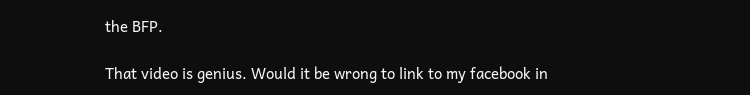the BFP.

That video is genius. Would it be wrong to link to my facebook in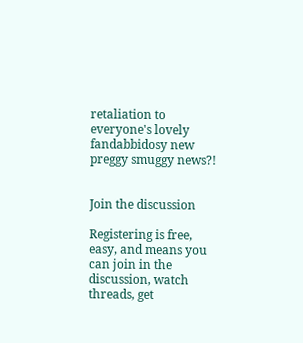retaliation to everyone's lovely fandabbidosy new preggy smuggy news?!


Join the discussion

Registering is free, easy, and means you can join in the discussion, watch threads, get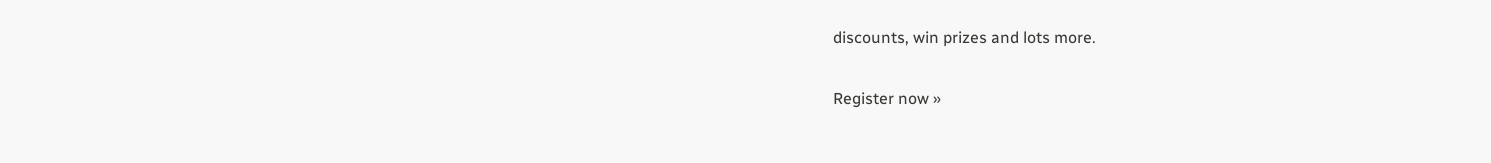discounts, win prizes and lots more.

Register now »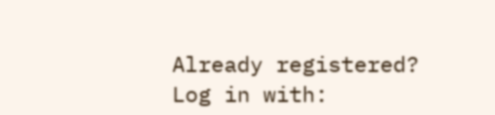Already registered? Log in with: